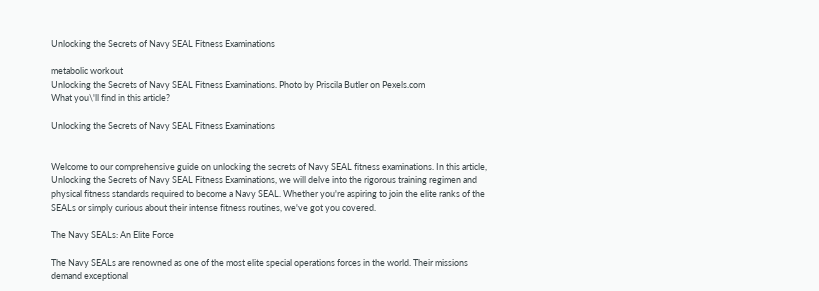Unlocking the Secrets of Navy SEAL Fitness Examinations

metabolic workout
Unlocking the Secrets of Navy SEAL Fitness Examinations. Photo by Priscila Butler on Pexels.com
What you\'ll find in this article?

Unlocking the Secrets of Navy SEAL Fitness Examinations


Welcome to our comprehensive guide on unlocking the secrets of Navy SEAL fitness examinations. In this article, Unlocking the Secrets of Navy SEAL Fitness Examinations, we will delve into the rigorous training regimen and physical fitness standards required to become a Navy SEAL. Whether you're aspiring to join the elite ranks of the SEALs or simply curious about their intense fitness routines, we've got you covered.

The Navy SEALs: An Elite Force

The Navy SEALs are renowned as one of the most elite special operations forces in the world. Their missions demand exceptional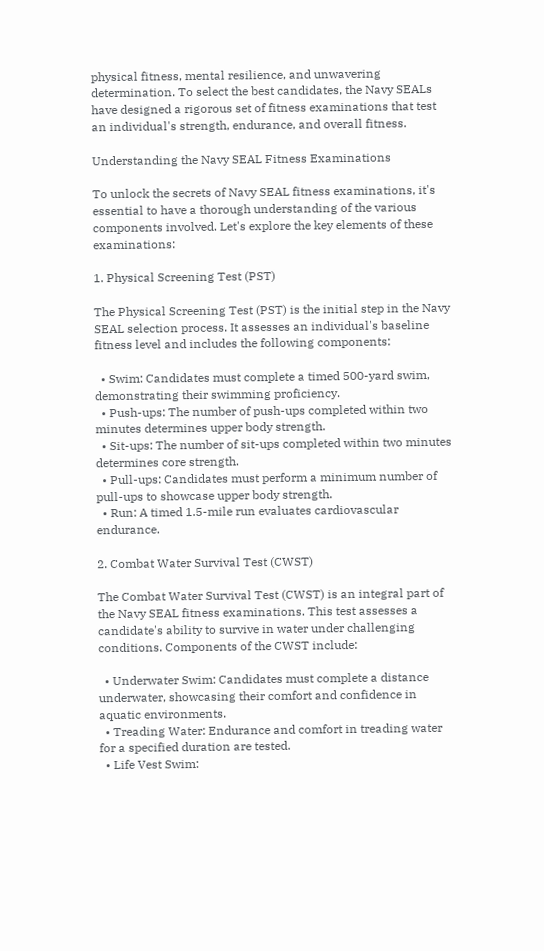physical fitness, mental resilience, and unwavering determination. To select the best candidates, the Navy SEALs have designed a rigorous set of fitness examinations that test an individual's strength, endurance, and overall fitness.

Understanding the Navy SEAL Fitness Examinations

To unlock the secrets of Navy SEAL fitness examinations, it's essential to have a thorough understanding of the various components involved. Let's explore the key elements of these examinations:

1. Physical Screening Test (PST)

The Physical Screening Test (PST) is the initial step in the Navy SEAL selection process. It assesses an individual's baseline fitness level and includes the following components:

  • Swim: Candidates must complete a timed 500-yard swim, demonstrating their swimming proficiency.
  • Push-ups: The number of push-ups completed within two minutes determines upper body strength.
  • Sit-ups: The number of sit-ups completed within two minutes determines core strength.
  • Pull-ups: Candidates must perform a minimum number of pull-ups to showcase upper body strength.
  • Run: A timed 1.5-mile run evaluates cardiovascular endurance.

2. Combat Water Survival Test (CWST)

The Combat Water Survival Test (CWST) is an integral part of the Navy SEAL fitness examinations. This test assesses a candidate's ability to survive in water under challenging conditions. Components of the CWST include:

  • Underwater Swim: Candidates must complete a distance underwater, showcasing their comfort and confidence in aquatic environments.
  • Treading Water: Endurance and comfort in treading water for a specified duration are tested.
  • Life Vest Swim: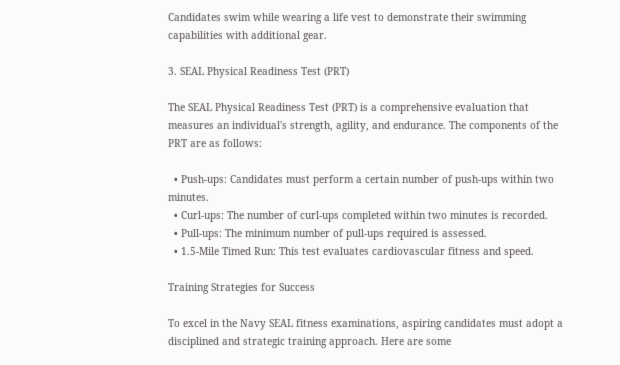Candidates swim while wearing a life vest to demonstrate their swimming capabilities with additional gear.

3. SEAL Physical Readiness Test (PRT)

The SEAL Physical Readiness Test (PRT) is a comprehensive evaluation that measures an individual's strength, agility, and endurance. The components of the PRT are as follows:

  • Push-ups: Candidates must perform a certain number of push-ups within two minutes.
  • Curl-ups: The number of curl-ups completed within two minutes is recorded.
  • Pull-ups: The minimum number of pull-ups required is assessed.
  • 1.5-Mile Timed Run: This test evaluates cardiovascular fitness and speed.

Training Strategies for Success

To excel in the Navy SEAL fitness examinations, aspiring candidates must adopt a disciplined and strategic training approach. Here are some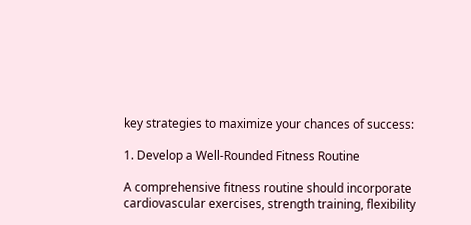key strategies to maximize your chances of success:

1. Develop a Well-Rounded Fitness Routine

A comprehensive fitness routine should incorporate cardiovascular exercises, strength training, flexibility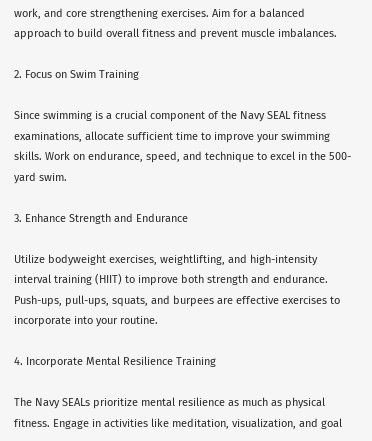work, and core strengthening exercises. Aim for a balanced approach to build overall fitness and prevent muscle imbalances.

2. Focus on Swim Training

Since swimming is a crucial component of the Navy SEAL fitness examinations, allocate sufficient time to improve your swimming skills. Work on endurance, speed, and technique to excel in the 500-yard swim.

3. Enhance Strength and Endurance

Utilize bodyweight exercises, weightlifting, and high-intensity interval training (HIIT) to improve both strength and endurance. Push-ups, pull-ups, squats, and burpees are effective exercises to incorporate into your routine.

4. Incorporate Mental Resilience Training

The Navy SEALs prioritize mental resilience as much as physical fitness. Engage in activities like meditation, visualization, and goal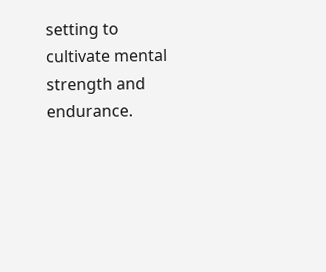setting to cultivate mental strength and endurance.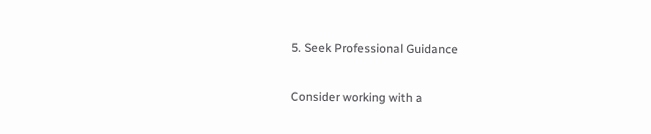5. Seek Professional Guidance

Consider working with a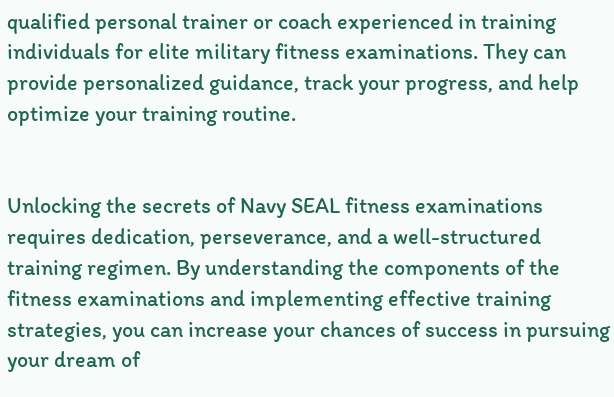qualified personal trainer or coach experienced in training individuals for elite military fitness examinations. They can provide personalized guidance, track your progress, and help optimize your training routine.


Unlocking the secrets of Navy SEAL fitness examinations requires dedication, perseverance, and a well-structured training regimen. By understanding the components of the fitness examinations and implementing effective training strategies, you can increase your chances of success in pursuing your dream of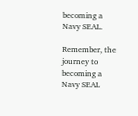becoming a Navy SEAL.

Remember, the journey to becoming a Navy SEAL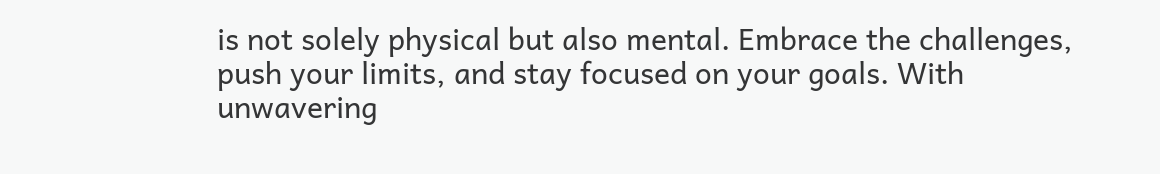is not solely physical but also mental. Embrace the challenges, push your limits, and stay focused on your goals. With unwavering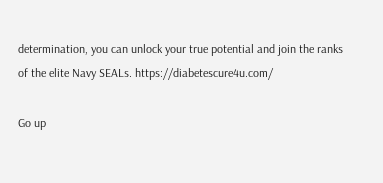determination, you can unlock your true potential and join the ranks of the elite Navy SEALs. https://diabetescure4u.com/

Go up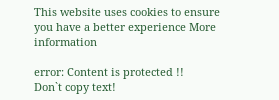This website uses cookies to ensure you have a better experience More information

error: Content is protected !!
Don`t copy text!